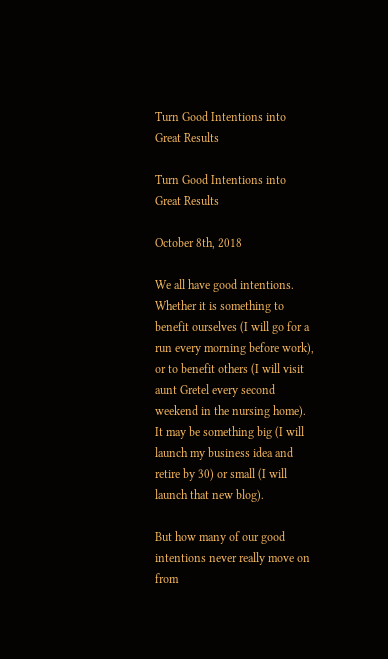Turn Good Intentions into Great Results

Turn Good Intentions into Great Results

October 8th, 2018

We all have good intentions. Whether it is something to benefit ourselves (I will go for a run every morning before work), or to benefit others (I will visit aunt Gretel every second weekend in the nursing home). It may be something big (I will launch my business idea and retire by 30) or small (I will launch that new blog).

But how many of our good intentions never really move on from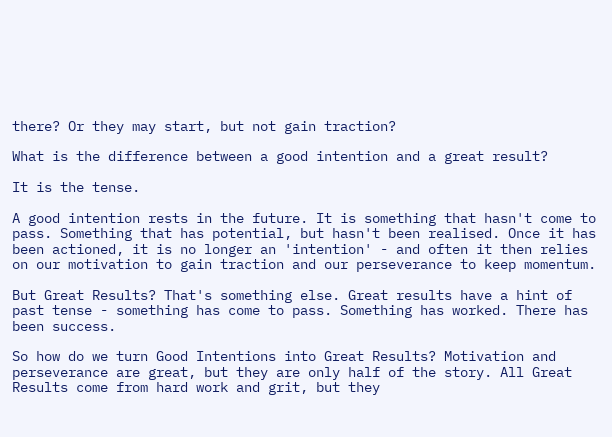there? Or they may start, but not gain traction?

What is the difference between a good intention and a great result?

It is the tense.

A good intention rests in the future. It is something that hasn't come to pass. Something that has potential, but hasn't been realised. Once it has been actioned, it is no longer an 'intention' - and often it then relies on our motivation to gain traction and our perseverance to keep momentum.

But Great Results? That's something else. Great results have a hint of past tense - something has come to pass. Something has worked. There has been success.

So how do we turn Good Intentions into Great Results? Motivation and perseverance are great, but they are only half of the story. All Great Results come from hard work and grit, but they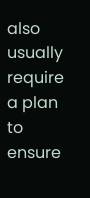also usually require a plan to ensure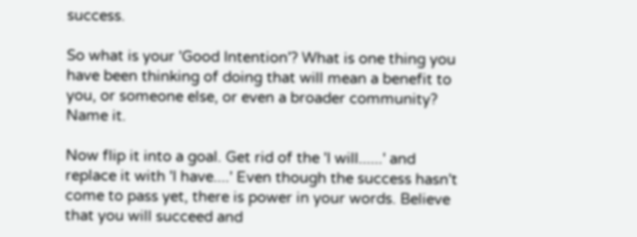success.

So what is your 'Good Intention'? What is one thing you have been thinking of doing that will mean a benefit to you, or someone else, or even a broader community? Name it.

Now flip it into a goal. Get rid of the 'I will......' and replace it with 'I have....' Even though the success hasn't come to pass yet, there is power in your words. Believe that you will succeed and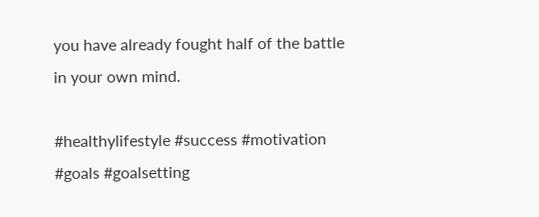you have already fought half of the battle in your own mind.

#healthylifestyle #success #motivation #goals #goalsetting